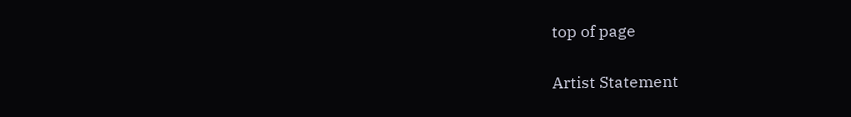top of page

Artist Statement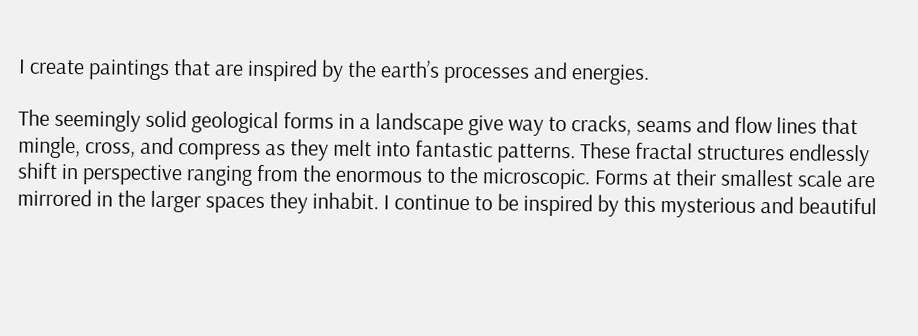I create paintings that are inspired by the earth’s processes and energies.

The seemingly solid geological forms in a landscape give way to cracks, seams and flow lines that mingle, cross, and compress as they melt into fantastic patterns. These fractal structures endlessly shift in perspective ranging from the enormous to the microscopic. Forms at their smallest scale are mirrored in the larger spaces they inhabit. I continue to be inspired by this mysterious and beautiful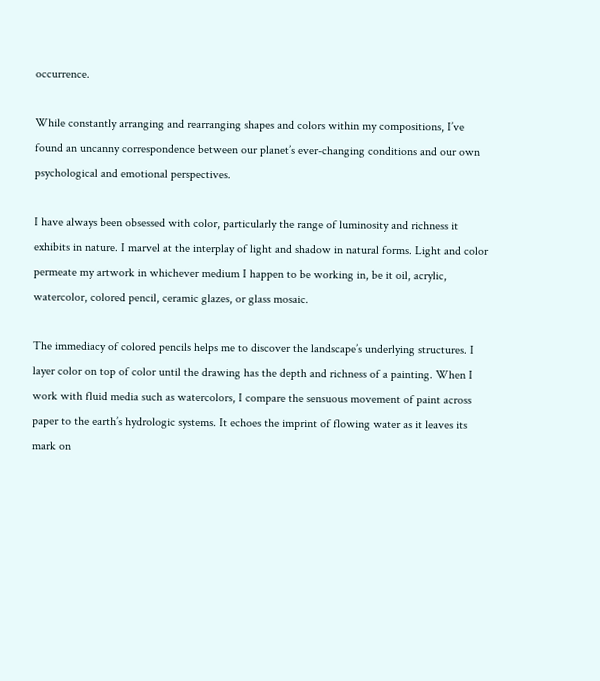occurrence.

While constantly arranging and rearranging shapes and colors within my compositions, I’ve found an uncanny correspondence between our planet’s ever-changing conditions and our own psychological and emotional perspectives.

I have always been obsessed with color, particularly the range of luminosity and richness it exhibits in nature. I marvel at the interplay of light and shadow in natural forms. Light and color permeate my artwork in whichever medium I happen to be working in, be it oil, acrylic, watercolor, colored pencil, ceramic glazes, or glass mosaic.

The immediacy of colored pencils helps me to discover the landscape’s underlying structures. I layer color on top of color until the drawing has the depth and richness of a painting. When I work with fluid media such as watercolors, I compare the sensuous movement of paint across paper to the earth’s hydrologic systems. It echoes the imprint of flowing water as it leaves its mark on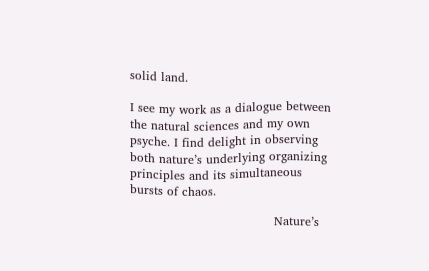solid land.

I see my work as a dialogue between the natural sciences and my own psyche. I find delight in observing both nature’s underlying organizing principles and its simultaneous bursts of chaos.

                                    Nature’s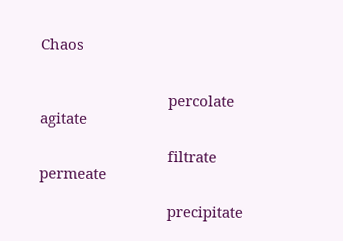Chaos


                                percolate         agitate

                                filtrate             permeate

                                precipitate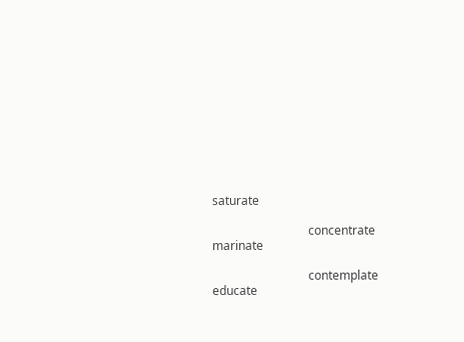saturate

                                concentrate      marinate

                                contemplate     educate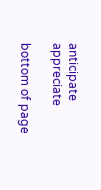anticipate        appreciate

bottom of page